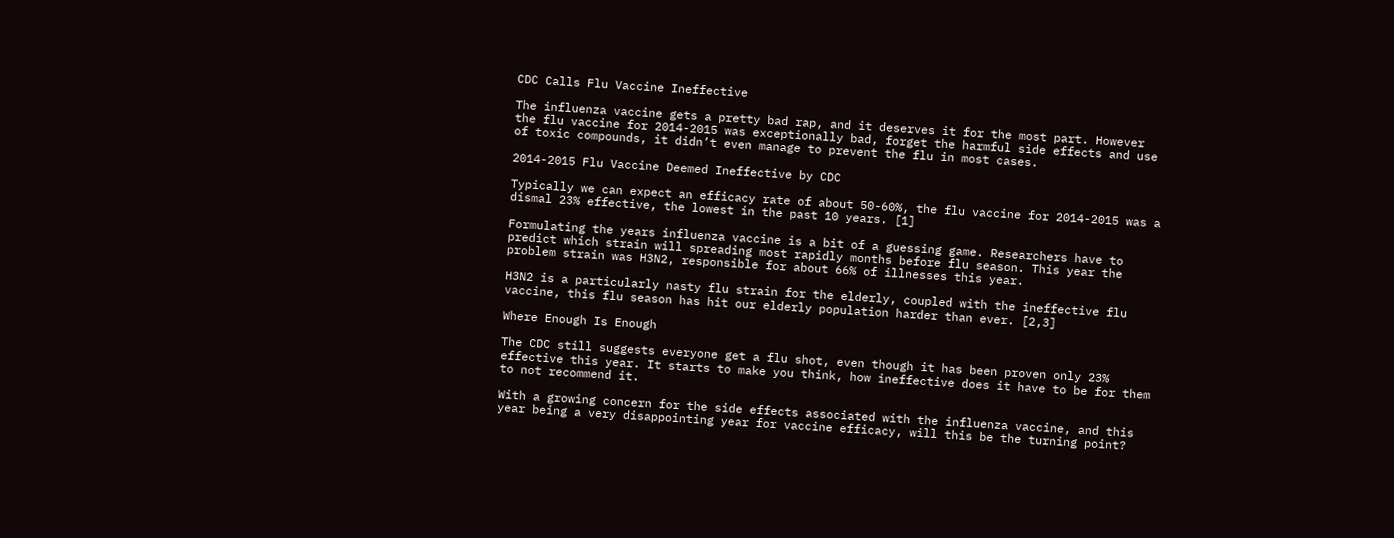CDC Calls Flu Vaccine Ineffective

The influenza vaccine gets a pretty bad rap, and it deserves it for the most part. However the flu vaccine for 2014-2015 was exceptionally bad, forget the harmful side effects and use of toxic compounds, it didn’t even manage to prevent the flu in most cases.

2014-2015 Flu Vaccine Deemed Ineffective by CDC

Typically we can expect an efficacy rate of about 50-60%, the flu vaccine for 2014-2015 was a dismal 23% effective, the lowest in the past 10 years. [1]

Formulating the years influenza vaccine is a bit of a guessing game. Researchers have to predict which strain will spreading most rapidly months before flu season. This year the problem strain was H3N2, responsible for about 66% of illnesses this year.

H3N2 is a particularly nasty flu strain for the elderly, coupled with the ineffective flu vaccine, this flu season has hit our elderly population harder than ever. [2,3]

Where Enough Is Enough

The CDC still suggests everyone get a flu shot, even though it has been proven only 23% effective this year. It starts to make you think, how ineffective does it have to be for them to not recommend it.

With a growing concern for the side effects associated with the influenza vaccine, and this year being a very disappointing year for vaccine efficacy, will this be the turning point?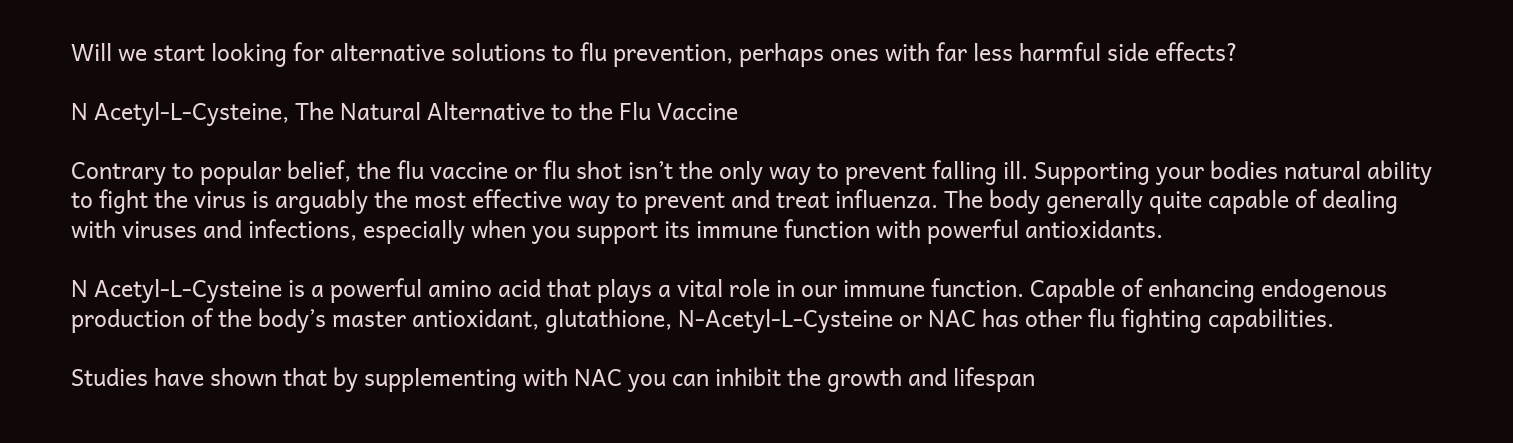Will we start looking for alternative solutions to flu prevention, perhaps ones with far less harmful side effects?

N Acetyl-L-Cysteine, The Natural Alternative to the Flu Vaccine

Contrary to popular belief, the flu vaccine or flu shot isn’t the only way to prevent falling ill. Supporting your bodies natural ability to fight the virus is arguably the most effective way to prevent and treat influenza. The body generally quite capable of dealing with viruses and infections, especially when you support its immune function with powerful antioxidants.

N Acetyl-L-Cysteine is a powerful amino acid that plays a vital role in our immune function. Capable of enhancing endogenous production of the body’s master antioxidant, glutathione, N-Acetyl-L-Cysteine or NAC has other flu fighting capabilities.

Studies have shown that by supplementing with NAC you can inhibit the growth and lifespan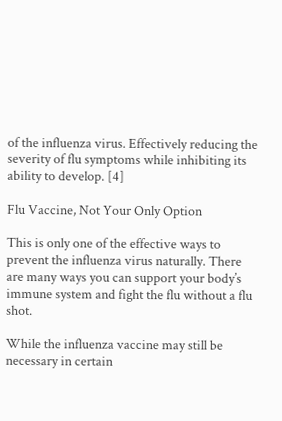of the influenza virus. Effectively reducing the severity of flu symptoms while inhibiting its ability to develop. [4]

Flu Vaccine, Not Your Only Option

This is only one of the effective ways to prevent the influenza virus naturally. There are many ways you can support your body’s immune system and fight the flu without a flu shot.

While the influenza vaccine may still be necessary in certain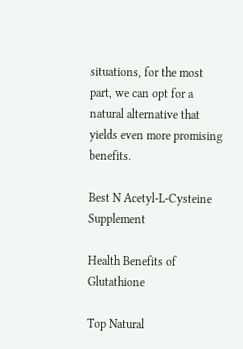situations, for the most part, we can opt for a natural alternative that yields even more promising benefits.

Best N Acetyl-L-Cysteine Supplement

Health Benefits of Glutathione

Top Natural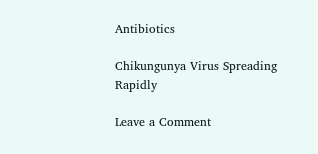Antibiotics

Chikungunya Virus Spreading Rapidly

Leave a Comment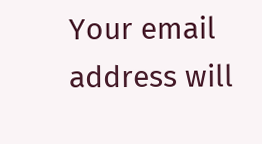Your email address will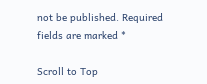not be published. Required fields are marked *

Scroll to Top